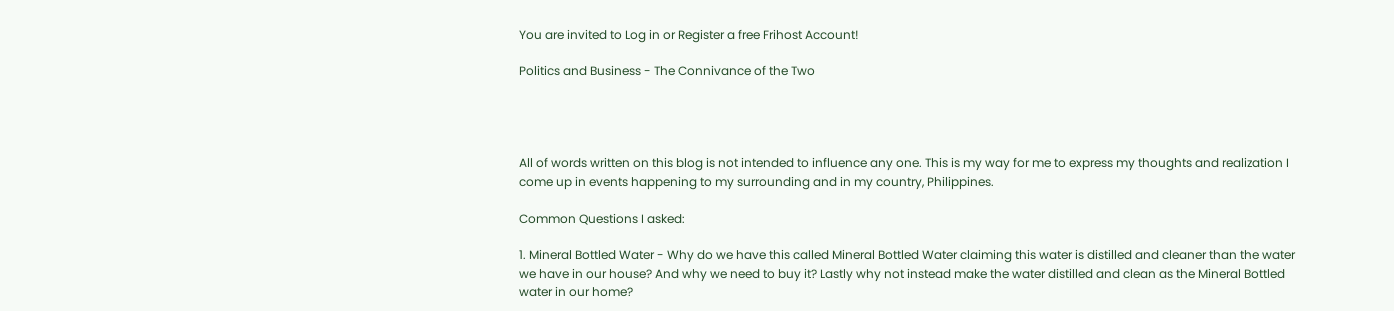You are invited to Log in or Register a free Frihost Account!

Politics and Business - The Connivance of the Two




All of words written on this blog is not intended to influence any one. This is my way for me to express my thoughts and realization I come up in events happening to my surrounding and in my country, Philippines.

Common Questions I asked:

1. Mineral Bottled Water - Why do we have this called Mineral Bottled Water claiming this water is distilled and cleaner than the water we have in our house? And why we need to buy it? Lastly why not instead make the water distilled and clean as the Mineral Bottled water in our home?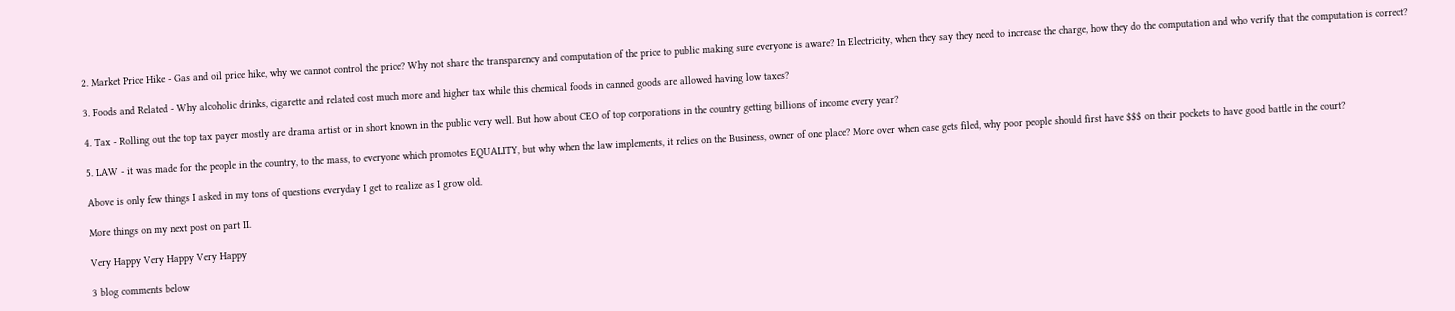2. Market Price Hike - Gas and oil price hike, why we cannot control the price? Why not share the transparency and computation of the price to public making sure everyone is aware? In Electricity, when they say they need to increase the charge, how they do the computation and who verify that the computation is correct?

3. Foods and Related - Why alcoholic drinks, cigarette and related cost much more and higher tax while this chemical foods in canned goods are allowed having low taxes?

4. Tax - Rolling out the top tax payer mostly are drama artist or in short known in the public very well. But how about CEO of top corporations in the country getting billions of income every year?

5. LAW - it was made for the people in the country, to the mass, to everyone which promotes EQUALITY, but why when the law implements, it relies on the Business, owner of one place? More over when case gets filed, why poor people should first have $$$ on their pockets to have good battle in the court?

Above is only few things I asked in my tons of questions everyday I get to realize as I grow old.

More things on my next post on part II.

Very Happy Very Happy Very Happy

3 blog comments below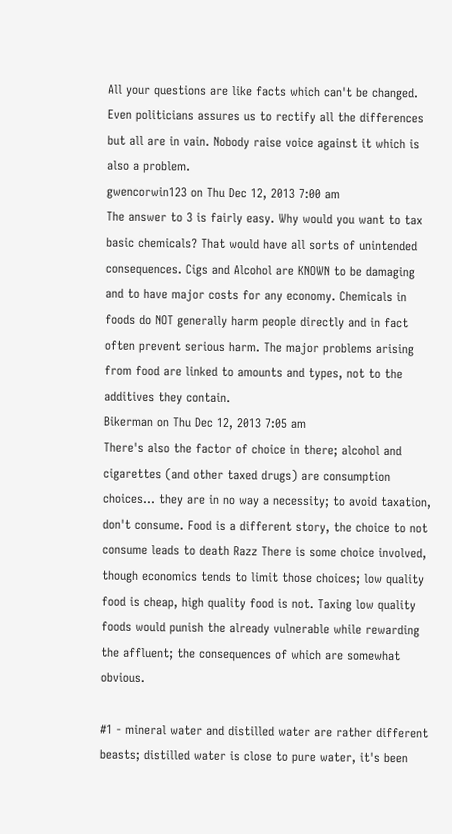All your questions are like facts which can't be changed. Even politicians assures us to rectify all the differences but all are in vain. Nobody raise voice against it which is also a problem.
gwencorwin123 on Thu Dec 12, 2013 7:00 am
The answer to 3 is fairly easy. Why would you want to tax basic chemicals? That would have all sorts of unintended consequences. Cigs and Alcohol are KNOWN to be damaging and to have major costs for any economy. Chemicals in foods do NOT generally harm people directly and in fact often prevent serious harm. The major problems arising from food are linked to amounts and types, not to the additives they contain.
Bikerman on Thu Dec 12, 2013 7:05 am
There's also the factor of choice in there; alcohol and cigarettes (and other taxed drugs) are consumption choices... they are in no way a necessity; to avoid taxation, don't consume. Food is a different story, the choice to not consume leads to death Razz There is some choice involved, though economics tends to limit those choices; low quality food is cheap, high quality food is not. Taxing low quality foods would punish the already vulnerable while rewarding the affluent; the consequences of which are somewhat obvious.

#1 - mineral water and distilled water are rather different beasts; distilled water is close to pure water, it's been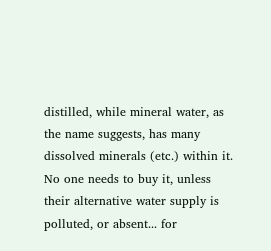distilled, while mineral water, as the name suggests, has many dissolved minerals (etc.) within it. No one needs to buy it, unless their alternative water supply is polluted, or absent... for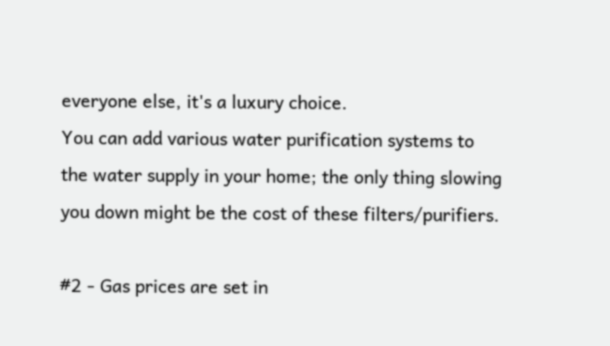everyone else, it's a luxury choice.
You can add various water purification systems to the water supply in your home; the only thing slowing you down might be the cost of these filters/purifiers.

#2 - Gas prices are set in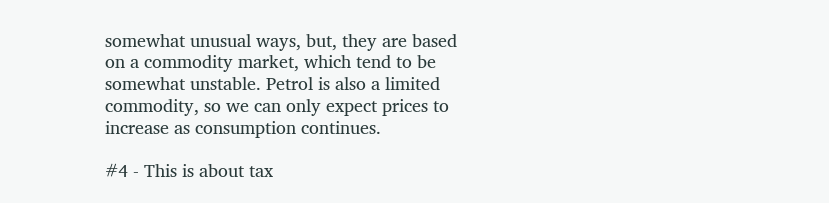somewhat unusual ways, but, they are based on a commodity market, which tend to be somewhat unstable. Petrol is also a limited commodity, so we can only expect prices to increase as consumption continues.

#4 - This is about tax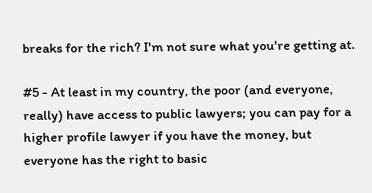breaks for the rich? I'm not sure what you're getting at.

#5 - At least in my country, the poor (and everyone, really) have access to public lawyers; you can pay for a higher profile lawyer if you have the money, but everyone has the right to basic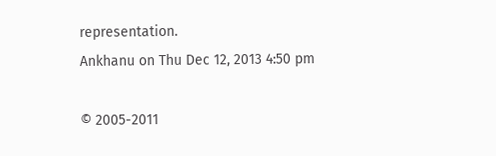representation.
Ankhanu on Thu Dec 12, 2013 4:50 pm

© 2005-2011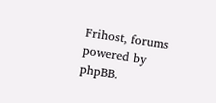Frihost, forums powered by phpBB.